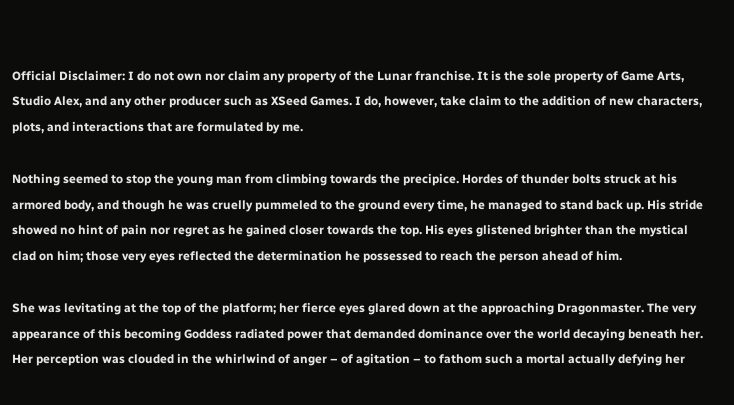Official Disclaimer: I do not own nor claim any property of the Lunar franchise. It is the sole property of Game Arts, Studio Alex, and any other producer such as XSeed Games. I do, however, take claim to the addition of new characters, plots, and interactions that are formulated by me.

Nothing seemed to stop the young man from climbing towards the precipice. Hordes of thunder bolts struck at his armored body, and though he was cruelly pummeled to the ground every time, he managed to stand back up. His stride showed no hint of pain nor regret as he gained closer towards the top. His eyes glistened brighter than the mystical clad on him; those very eyes reflected the determination he possessed to reach the person ahead of him.

She was levitating at the top of the platform; her fierce eyes glared down at the approaching Dragonmaster. The very appearance of this becoming Goddess radiated power that demanded dominance over the world decaying beneath her. Her perception was clouded in the whirlwind of anger – of agitation – to fathom such a mortal actually defying her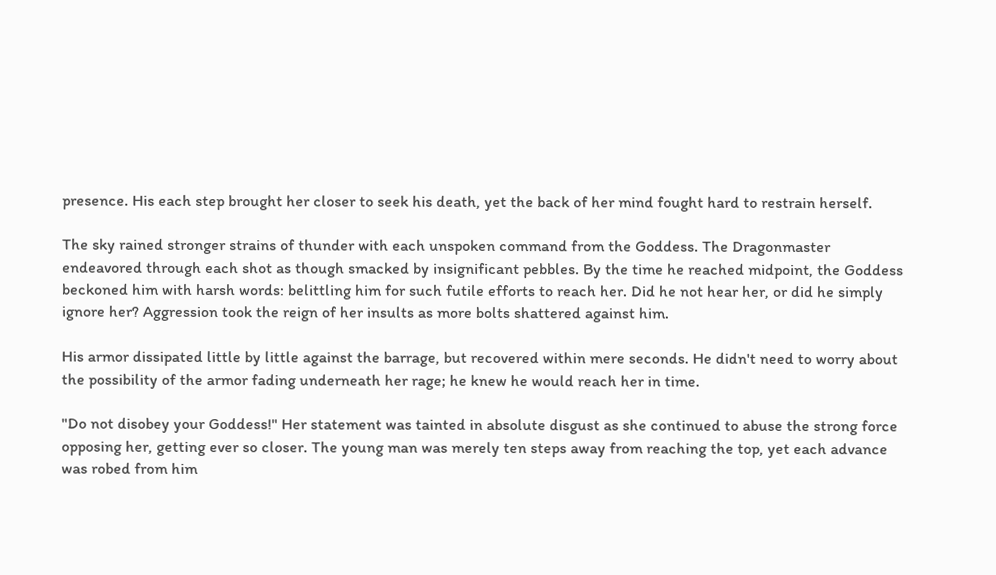presence. His each step brought her closer to seek his death, yet the back of her mind fought hard to restrain herself.

The sky rained stronger strains of thunder with each unspoken command from the Goddess. The Dragonmaster endeavored through each shot as though smacked by insignificant pebbles. By the time he reached midpoint, the Goddess beckoned him with harsh words: belittling him for such futile efforts to reach her. Did he not hear her, or did he simply ignore her? Aggression took the reign of her insults as more bolts shattered against him.

His armor dissipated little by little against the barrage, but recovered within mere seconds. He didn't need to worry about the possibility of the armor fading underneath her rage; he knew he would reach her in time.

"Do not disobey your Goddess!" Her statement was tainted in absolute disgust as she continued to abuse the strong force opposing her, getting ever so closer. The young man was merely ten steps away from reaching the top, yet each advance was robed from him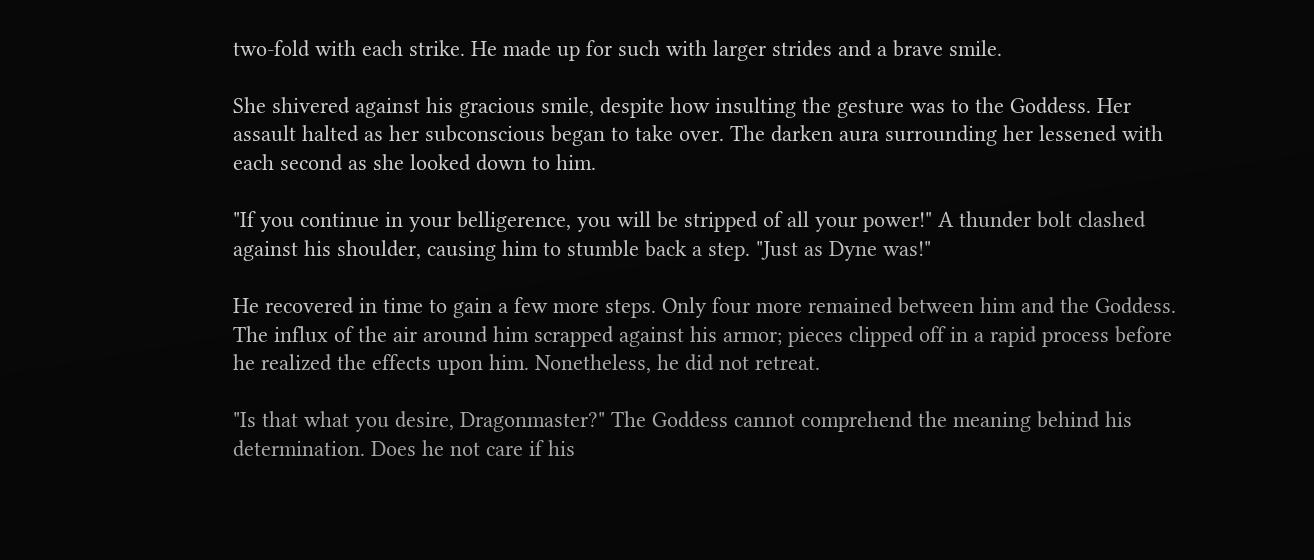two-fold with each strike. He made up for such with larger strides and a brave smile.

She shivered against his gracious smile, despite how insulting the gesture was to the Goddess. Her assault halted as her subconscious began to take over. The darken aura surrounding her lessened with each second as she looked down to him.

"If you continue in your belligerence, you will be stripped of all your power!" A thunder bolt clashed against his shoulder, causing him to stumble back a step. "Just as Dyne was!"

He recovered in time to gain a few more steps. Only four more remained between him and the Goddess. The influx of the air around him scrapped against his armor; pieces clipped off in a rapid process before he realized the effects upon him. Nonetheless, he did not retreat.

"Is that what you desire, Dragonmaster?" The Goddess cannot comprehend the meaning behind his determination. Does he not care if his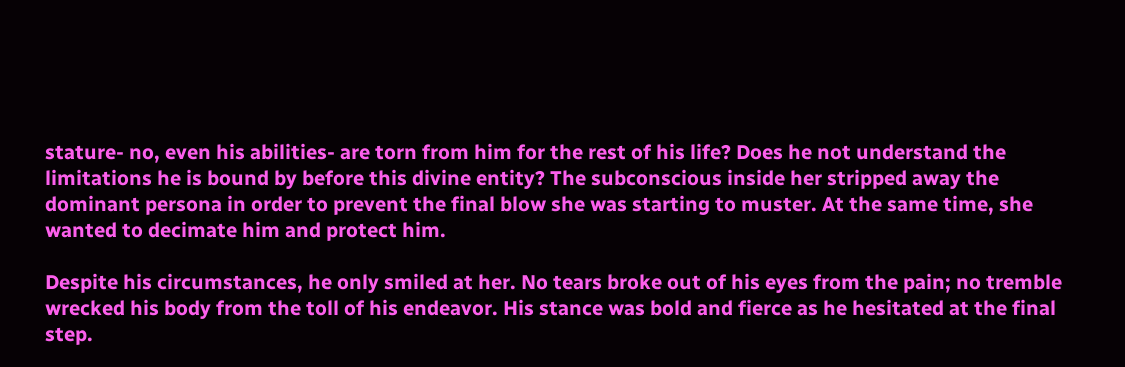stature- no, even his abilities- are torn from him for the rest of his life? Does he not understand the limitations he is bound by before this divine entity? The subconscious inside her stripped away the dominant persona in order to prevent the final blow she was starting to muster. At the same time, she wanted to decimate him and protect him.

Despite his circumstances, he only smiled at her. No tears broke out of his eyes from the pain; no tremble wrecked his body from the toll of his endeavor. His stance was bold and fierce as he hesitated at the final step.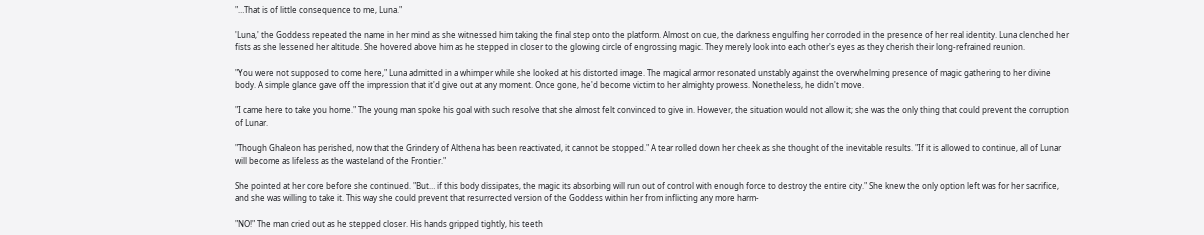"…That is of little consequence to me, Luna."

'Luna,' the Goddess repeated the name in her mind as she witnessed him taking the final step onto the platform. Almost on cue, the darkness engulfing her corroded in the presence of her real identity. Luna clenched her fists as she lessened her altitude. She hovered above him as he stepped in closer to the glowing circle of engrossing magic. They merely look into each other's eyes as they cherish their long-refrained reunion.

"You were not supposed to come here," Luna admitted in a whimper while she looked at his distorted image. The magical armor resonated unstably against the overwhelming presence of magic gathering to her divine body. A simple glance gave off the impression that it'd give out at any moment. Once gone, he'd become victim to her almighty prowess. Nonetheless, he didn't move.

"I came here to take you home." The young man spoke his goal with such resolve that she almost felt convinced to give in. However, the situation would not allow it; she was the only thing that could prevent the corruption of Lunar.

"Though Ghaleon has perished, now that the Grindery of Althena has been reactivated, it cannot be stopped." A tear rolled down her cheek as she thought of the inevitable results. "If it is allowed to continue, all of Lunar will become as lifeless as the wasteland of the Frontier."

She pointed at her core before she continued. "But… if this body dissipates, the magic its absorbing will run out of control with enough force to destroy the entire city." She knew the only option left was for her sacrifice, and she was willing to take it. This way she could prevent that resurrected version of the Goddess within her from inflicting any more harm-

"NO!" The man cried out as he stepped closer. His hands gripped tightly, his teeth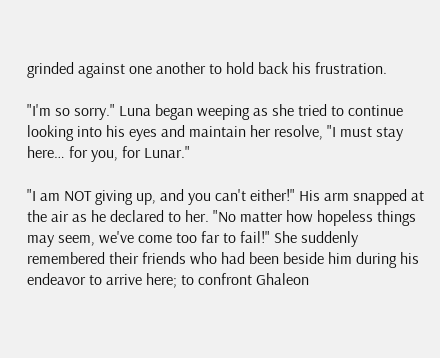grinded against one another to hold back his frustration.

"I'm so sorry." Luna began weeping as she tried to continue looking into his eyes and maintain her resolve, "I must stay here… for you, for Lunar."

"I am NOT giving up, and you can't either!" His arm snapped at the air as he declared to her. "No matter how hopeless things may seem, we've come too far to fail!" She suddenly remembered their friends who had been beside him during his endeavor to arrive here; to confront Ghaleon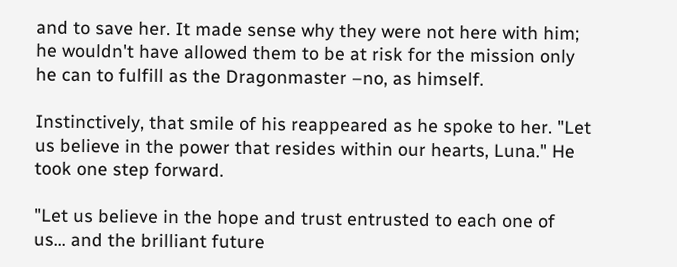and to save her. It made sense why they were not here with him; he wouldn't have allowed them to be at risk for the mission only he can to fulfill as the Dragonmaster –no, as himself.

Instinctively, that smile of his reappeared as he spoke to her. "Let us believe in the power that resides within our hearts, Luna." He took one step forward.

"Let us believe in the hope and trust entrusted to each one of us… and the brilliant future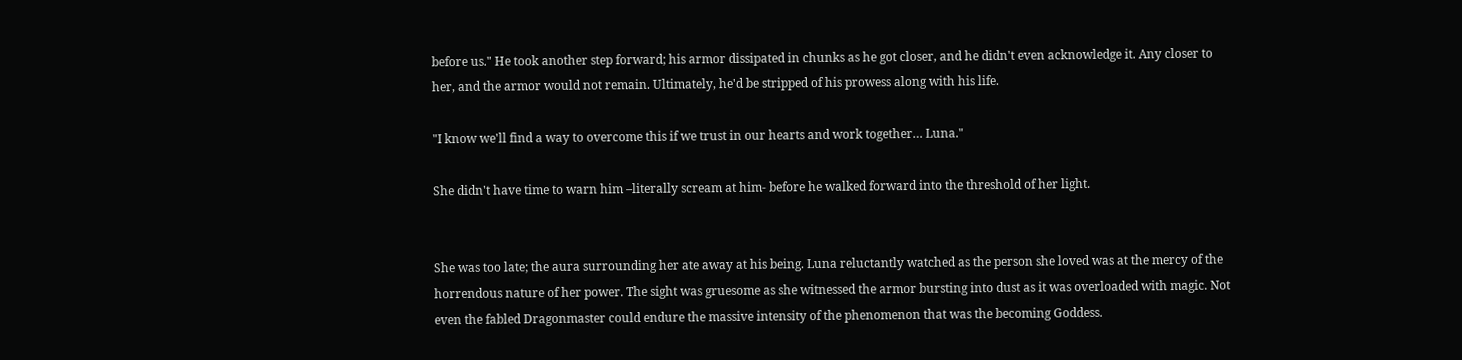before us." He took another step forward; his armor dissipated in chunks as he got closer, and he didn't even acknowledge it. Any closer to her, and the armor would not remain. Ultimately, he'd be stripped of his prowess along with his life.

"I know we'll find a way to overcome this if we trust in our hearts and work together… Luna."

She didn't have time to warn him –literally scream at him- before he walked forward into the threshold of her light.


She was too late; the aura surrounding her ate away at his being. Luna reluctantly watched as the person she loved was at the mercy of the horrendous nature of her power. The sight was gruesome as she witnessed the armor bursting into dust as it was overloaded with magic. Not even the fabled Dragonmaster could endure the massive intensity of the phenomenon that was the becoming Goddess.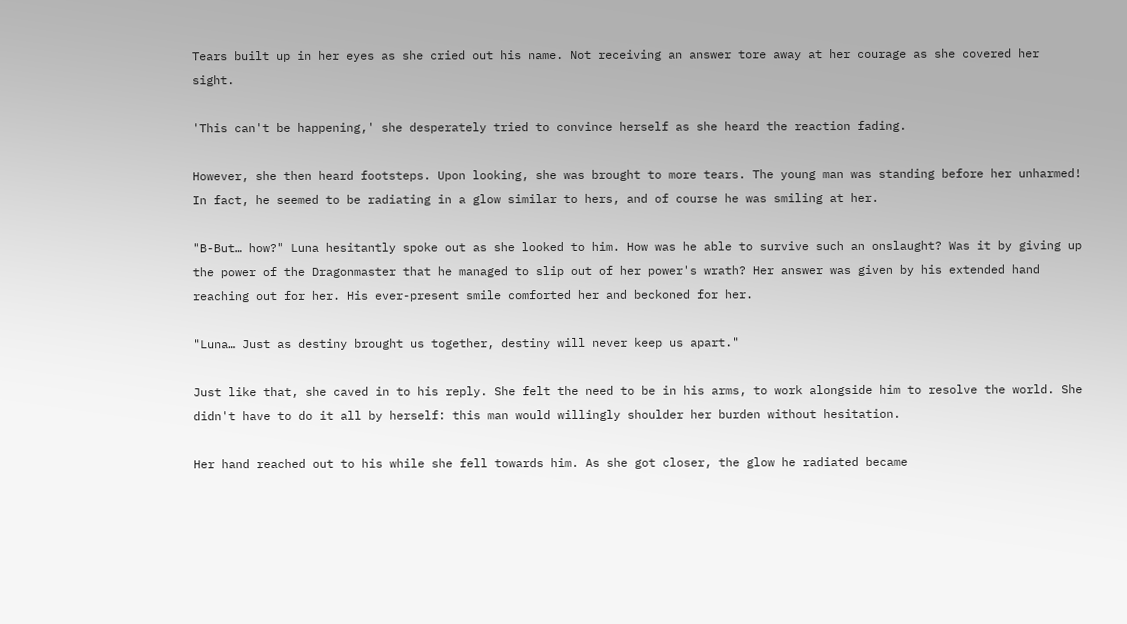Tears built up in her eyes as she cried out his name. Not receiving an answer tore away at her courage as she covered her sight.

'This can't be happening,' she desperately tried to convince herself as she heard the reaction fading.

However, she then heard footsteps. Upon looking, she was brought to more tears. The young man was standing before her unharmed! In fact, he seemed to be radiating in a glow similar to hers, and of course he was smiling at her.

"B-But… how?" Luna hesitantly spoke out as she looked to him. How was he able to survive such an onslaught? Was it by giving up the power of the Dragonmaster that he managed to slip out of her power's wrath? Her answer was given by his extended hand reaching out for her. His ever-present smile comforted her and beckoned for her.

"Luna… Just as destiny brought us together, destiny will never keep us apart."

Just like that, she caved in to his reply. She felt the need to be in his arms, to work alongside him to resolve the world. She didn't have to do it all by herself: this man would willingly shoulder her burden without hesitation.

Her hand reached out to his while she fell towards him. As she got closer, the glow he radiated became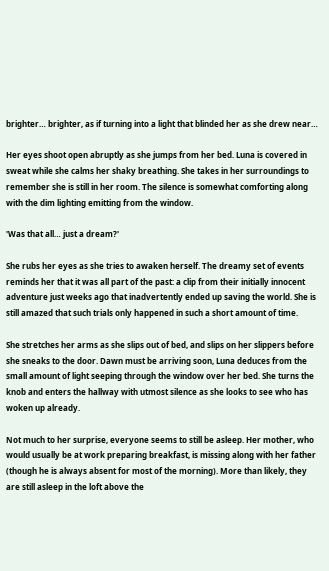brighter… brighter, as if turning into a light that blinded her as she drew near…

Her eyes shoot open abruptly as she jumps from her bed. Luna is covered in sweat while she calms her shaky breathing. She takes in her surroundings to remember she is still in her room. The silence is somewhat comforting along with the dim lighting emitting from the window.

'Was that all… just a dream?'

She rubs her eyes as she tries to awaken herself. The dreamy set of events reminds her that it was all part of the past: a clip from their initially innocent adventure just weeks ago that inadvertently ended up saving the world. She is still amazed that such trials only happened in such a short amount of time.

She stretches her arms as she slips out of bed, and slips on her slippers before she sneaks to the door. Dawn must be arriving soon, Luna deduces from the small amount of light seeping through the window over her bed. She turns the knob and enters the hallway with utmost silence as she looks to see who has woken up already.

Not much to her surprise, everyone seems to still be asleep. Her mother, who would usually be at work preparing breakfast, is missing along with her father (though he is always absent for most of the morning). More than likely, they are still asleep in the loft above the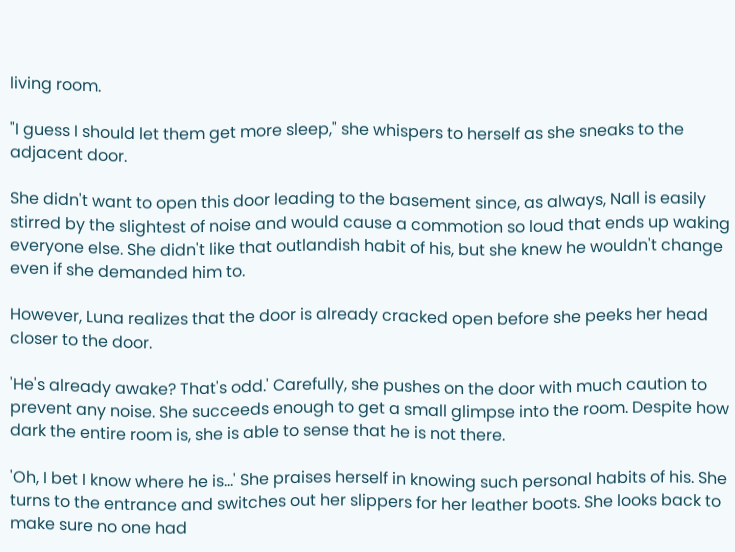living room.

"I guess I should let them get more sleep," she whispers to herself as she sneaks to the adjacent door.

She didn't want to open this door leading to the basement since, as always, Nall is easily stirred by the slightest of noise and would cause a commotion so loud that ends up waking everyone else. She didn't like that outlandish habit of his, but she knew he wouldn't change even if she demanded him to.

However, Luna realizes that the door is already cracked open before she peeks her head closer to the door.

'He's already awake? That's odd.' Carefully, she pushes on the door with much caution to prevent any noise. She succeeds enough to get a small glimpse into the room. Despite how dark the entire room is, she is able to sense that he is not there.

'Oh, I bet I know where he is…' She praises herself in knowing such personal habits of his. She turns to the entrance and switches out her slippers for her leather boots. She looks back to make sure no one had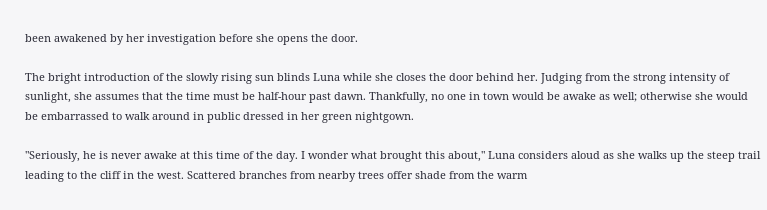been awakened by her investigation before she opens the door.

The bright introduction of the slowly rising sun blinds Luna while she closes the door behind her. Judging from the strong intensity of sunlight, she assumes that the time must be half-hour past dawn. Thankfully, no one in town would be awake as well; otherwise she would be embarrassed to walk around in public dressed in her green nightgown.

"Seriously, he is never awake at this time of the day. I wonder what brought this about," Luna considers aloud as she walks up the steep trail leading to the cliff in the west. Scattered branches from nearby trees offer shade from the warm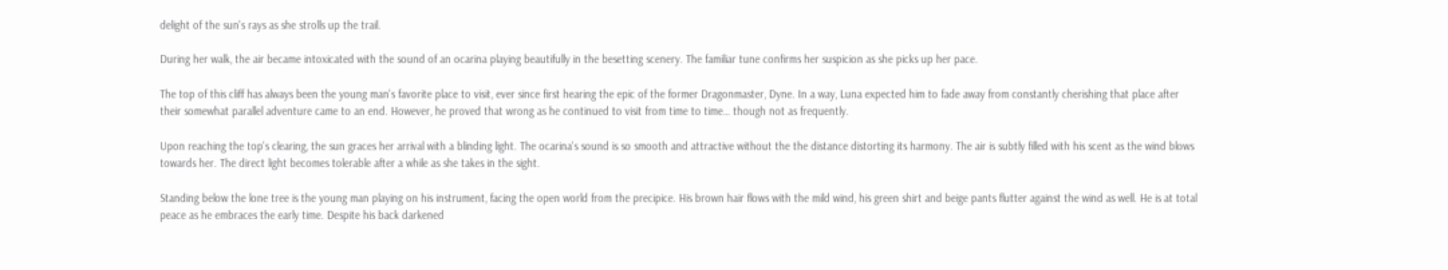delight of the sun's rays as she strolls up the trail.

During her walk, the air became intoxicated with the sound of an ocarina playing beautifully in the besetting scenery. The familiar tune confirms her suspicion as she picks up her pace.

The top of this cliff has always been the young man's favorite place to visit, ever since first hearing the epic of the former Dragonmaster, Dyne. In a way, Luna expected him to fade away from constantly cherishing that place after their somewhat parallel adventure came to an end. However, he proved that wrong as he continued to visit from time to time… though not as frequently.

Upon reaching the top's clearing, the sun graces her arrival with a blinding light. The ocarina's sound is so smooth and attractive without the the distance distorting its harmony. The air is subtly filled with his scent as the wind blows towards her. The direct light becomes tolerable after a while as she takes in the sight.

Standing below the lone tree is the young man playing on his instrument, facing the open world from the precipice. His brown hair flows with the mild wind, his green shirt and beige pants flutter against the wind as well. He is at total peace as he embraces the early time. Despite his back darkened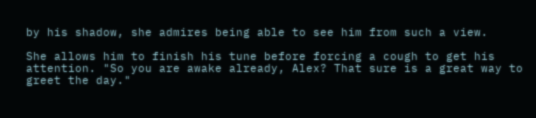by his shadow, she admires being able to see him from such a view.

She allows him to finish his tune before forcing a cough to get his attention. "So you are awake already, Alex? That sure is a great way to greet the day."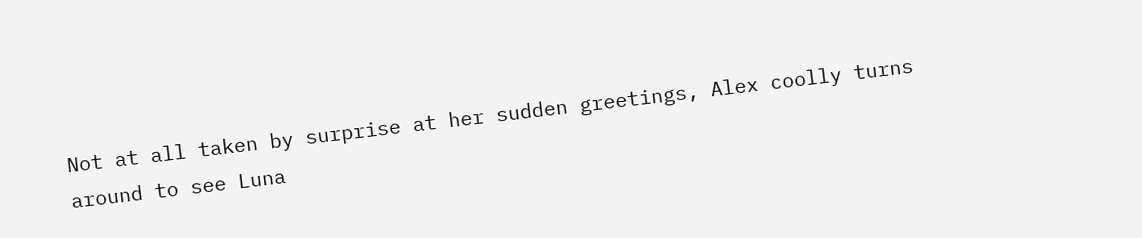Not at all taken by surprise at her sudden greetings, Alex coolly turns around to see Luna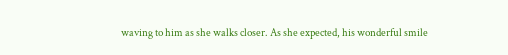waving to him as she walks closer. As she expected, his wonderful smile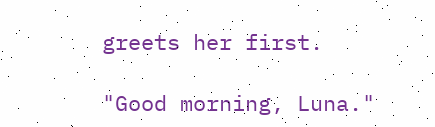greets her first.

"Good morning, Luna."